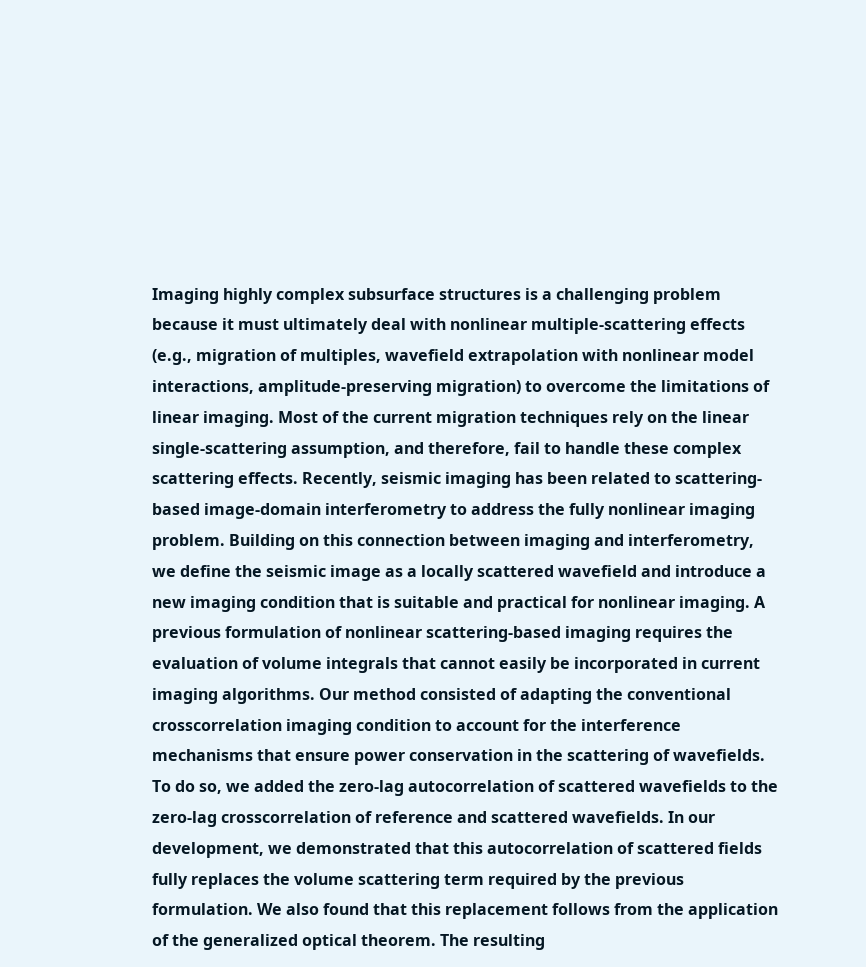Imaging highly complex subsurface structures is a challenging problem because it must ultimately deal with nonlinear multiple-scattering effects (e.g., migration of multiples, wavefield extrapolation with nonlinear model interactions, amplitude-preserving migration) to overcome the limitations of linear imaging. Most of the current migration techniques rely on the linear single-scattering assumption, and therefore, fail to handle these complex scattering effects. Recently, seismic imaging has been related to scattering-based image-domain interferometry to address the fully nonlinear imaging problem. Building on this connection between imaging and interferometry, we define the seismic image as a locally scattered wavefield and introduce a new imaging condition that is suitable and practical for nonlinear imaging. A previous formulation of nonlinear scattering-based imaging requires the evaluation of volume integrals that cannot easily be incorporated in current imaging algorithms. Our method consisted of adapting the conventional crosscorrelation imaging condition to account for the interference mechanisms that ensure power conservation in the scattering of wavefields. To do so, we added the zero-lag autocorrelation of scattered wavefields to the zero-lag crosscorrelation of reference and scattered wavefields. In our development, we demonstrated that this autocorrelation of scattered fields fully replaces the volume scattering term required by the previous formulation. We also found that this replacement follows from the application of the generalized optical theorem. The resulting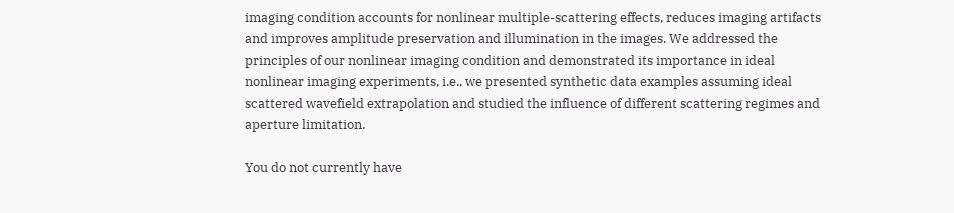imaging condition accounts for nonlinear multiple-scattering effects, reduces imaging artifacts and improves amplitude preservation and illumination in the images. We addressed the principles of our nonlinear imaging condition and demonstrated its importance in ideal nonlinear imaging experiments, i.e., we presented synthetic data examples assuming ideal scattered wavefield extrapolation and studied the influence of different scattering regimes and aperture limitation.

You do not currently have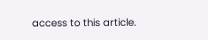access to this article.